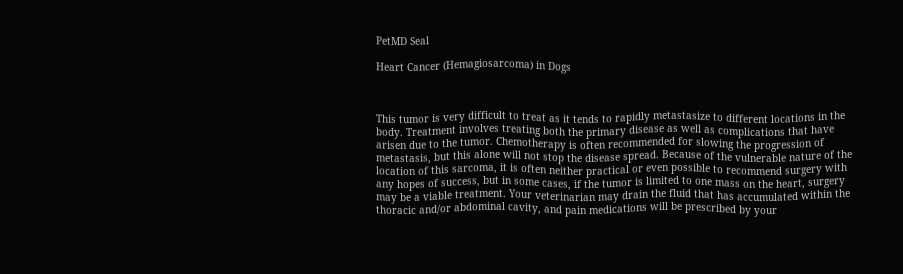PetMD Seal

Heart Cancer (Hemagiosarcoma) in Dogs



This tumor is very difficult to treat as it tends to rapidly metastasize to different locations in the body. Treatment involves treating both the primary disease as well as complications that have arisen due to the tumor. Chemotherapy is often recommended for slowing the progression of metastasis, but this alone will not stop the disease spread. Because of the vulnerable nature of the location of this sarcoma, it is often neither practical or even possible to recommend surgery with any hopes of success, but in some cases, if the tumor is limited to one mass on the heart, surgery may be a viable treatment. Your veterinarian may drain the fluid that has accumulated within the thoracic and/or abdominal cavity, and pain medications will be prescribed by your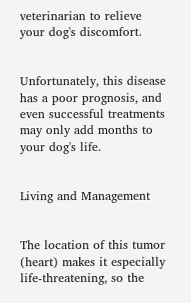veterinarian to relieve your dog's discomfort.


Unfortunately, this disease has a poor prognosis, and even successful treatments may only add months to your dog's life.


Living and Management


The location of this tumor (heart) makes it especially life-threatening, so the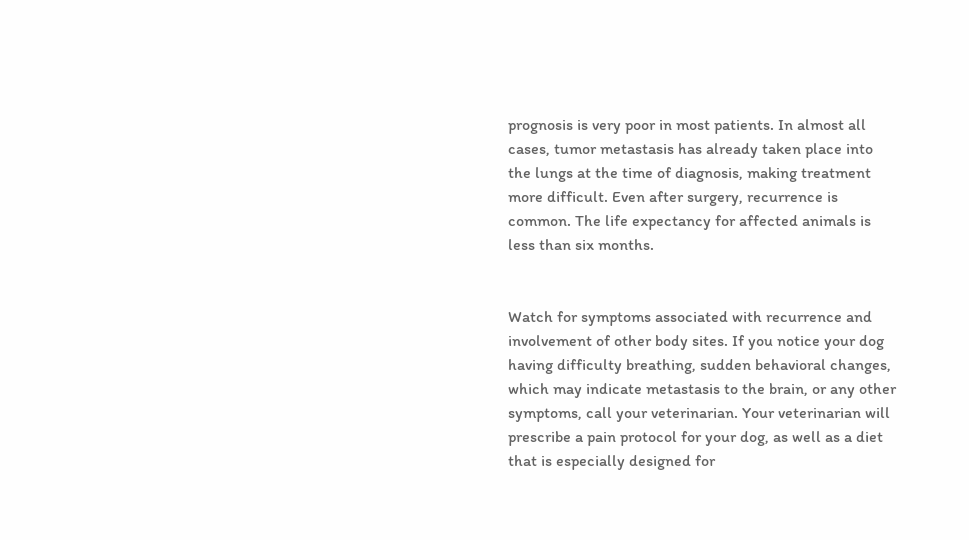prognosis is very poor in most patients. In almost all cases, tumor metastasis has already taken place into the lungs at the time of diagnosis, making treatment more difficult. Even after surgery, recurrence is common. The life expectancy for affected animals is less than six months.


Watch for symptoms associated with recurrence and involvement of other body sites. If you notice your dog having difficulty breathing, sudden behavioral changes, which may indicate metastasis to the brain, or any other symptoms, call your veterinarian. Your veterinarian will prescribe a pain protocol for your dog, as well as a diet that is especially designed for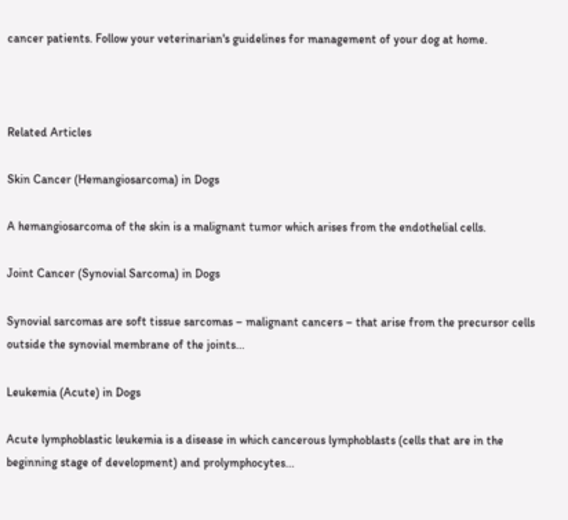cancer patients. Follow your veterinarian's guidelines for management of your dog at home.



Related Articles

Skin Cancer (Hemangiosarcoma) in Dogs

A hemangiosarcoma of the skin is a malignant tumor which arises from the endothelial cells.

Joint Cancer (Synovial Sarcoma) in Dogs

Synovial sarcomas are soft tissue sarcomas – malignant cancers – that arise from the precursor cells outside the synovial membrane of the joints...

Leukemia (Acute) in Dogs

Acute lymphoblastic leukemia is a disease in which cancerous lymphoblasts (cells that are in the beginning stage of development) and prolymphocytes...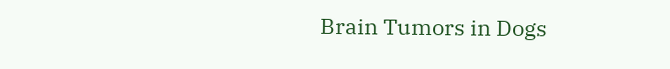Brain Tumors in Dogs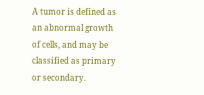A tumor is defined as an abnormal growth of cells, and may be classified as primary or secondary.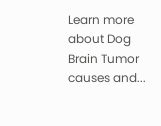Learn more about Dog Brain Tumor causes and...